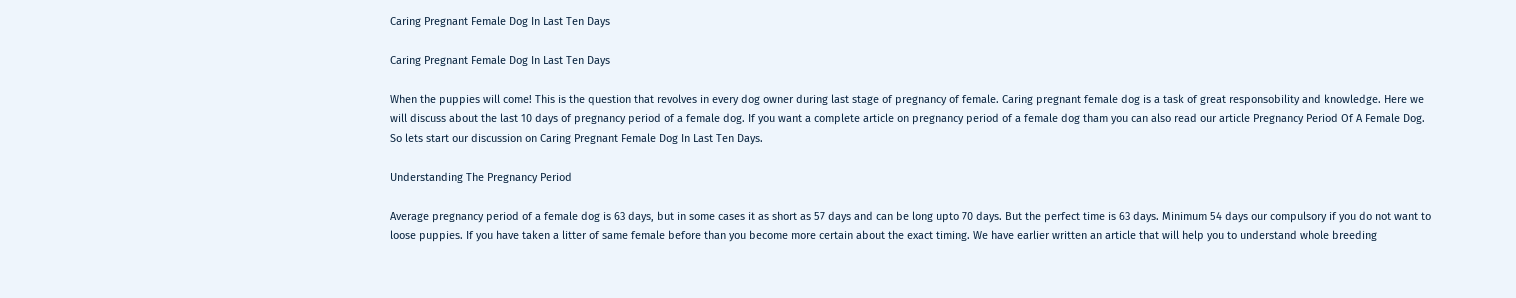Caring Pregnant Female Dog In Last Ten Days

Caring Pregnant Female Dog In Last Ten Days

When the puppies will come! This is the question that revolves in every dog owner during last stage of pregnancy of female. Caring pregnant female dog is a task of great responsobility and knowledge. Here we will discuss about the last 10 days of pregnancy period of a female dog. If you want a complete article on pregnancy period of a female dog tham you can also read our article Pregnancy Period Of A Female Dog. So lets start our discussion on Caring Pregnant Female Dog In Last Ten Days.

Understanding The Pregnancy Period

Average pregnancy period of a female dog is 63 days, but in some cases it as short as 57 days and can be long upto 70 days. But the perfect time is 63 days. Minimum 54 days our compulsory if you do not want to loose puppies. If you have taken a litter of same female before than you become more certain about the exact timing. We have earlier written an article that will help you to understand whole breeding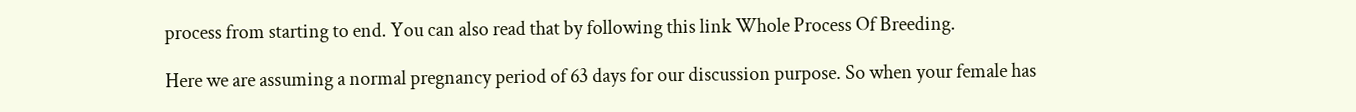process from starting to end. You can also read that by following this link Whole Process Of Breeding.

Here we are assuming a normal pregnancy period of 63 days for our discussion purpose. So when your female has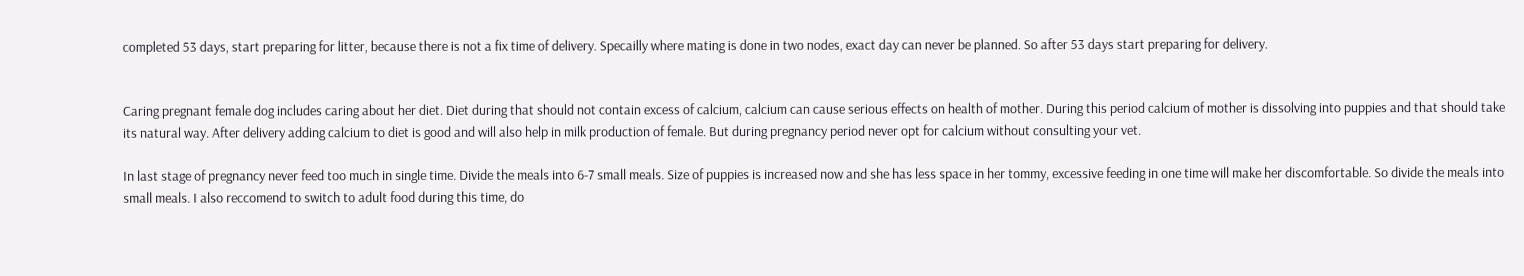completed 53 days, start preparing for litter, because there is not a fix time of delivery. Specailly where mating is done in two nodes, exact day can never be planned. So after 53 days start preparing for delivery.


Caring pregnant female dog includes caring about her diet. Diet during that should not contain excess of calcium, calcium can cause serious effects on health of mother. During this period calcium of mother is dissolving into puppies and that should take its natural way. After delivery adding calcium to diet is good and will also help in milk production of female. But during pregnancy period never opt for calcium without consulting your vet.

In last stage of pregnancy never feed too much in single time. Divide the meals into 6-7 small meals. Size of puppies is increased now and she has less space in her tommy, excessive feeding in one time will make her discomfortable. So divide the meals into small meals. I also reccomend to switch to adult food during this time, do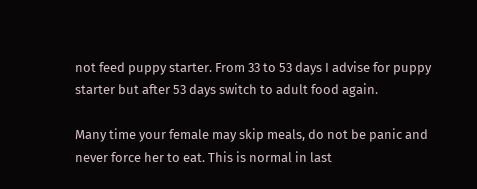not feed puppy starter. From 33 to 53 days I advise for puppy starter but after 53 days switch to adult food again.

Many time your female may skip meals, do not be panic and never force her to eat. This is normal in last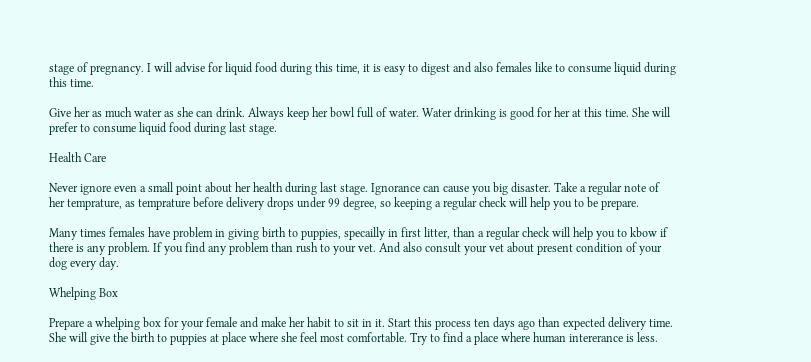stage of pregnancy. I will advise for liquid food during this time, it is easy to digest and also females like to consume liquid during this time.

Give her as much water as she can drink. Always keep her bowl full of water. Water drinking is good for her at this time. She will prefer to consume liquid food during last stage.

Health Care

Never ignore even a small point about her health during last stage. Ignorance can cause you big disaster. Take a regular note of her temprature, as temprature before delivery drops under 99 degree, so keeping a regular check will help you to be prepare.

Many times females have problem in giving birth to puppies, specailly in first litter, than a regular check will help you to kbow if there is any problem. If you find any problem than rush to your vet. And also consult your vet about present condition of your dog every day.

Whelping Box

Prepare a whelping box for your female and make her habit to sit in it. Start this process ten days ago than expected delivery time. She will give the birth to puppies at place where she feel most comfortable. Try to find a place where human intererance is less.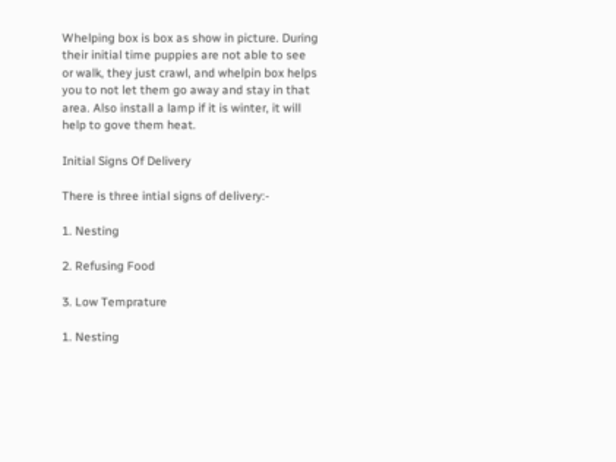Whelping box is box as show in picture. During their initial time puppies are not able to see or walk, they just crawl, and whelpin box helps you to not let them go away and stay in that area. Also install a lamp if it is winter, it will help to gove them heat.

Initial Signs Of Delivery

There is three intial signs of delivery:-

1. Nesting

2. Refusing Food

3. Low Temprature

1. Nesting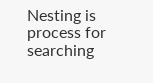Nesting is process for searching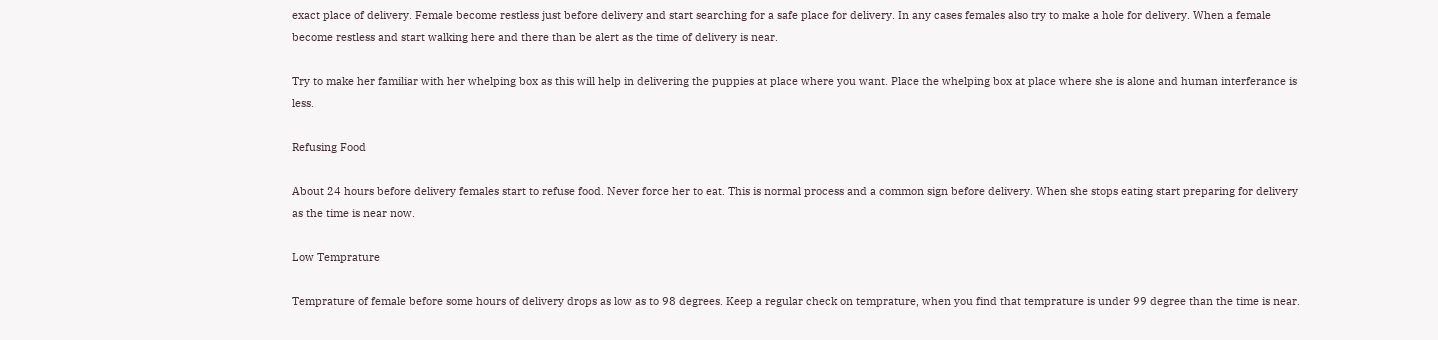exact place of delivery. Female become restless just before delivery and start searching for a safe place for delivery. In any cases females also try to make a hole for delivery. When a female become restless and start walking here and there than be alert as the time of delivery is near.

Try to make her familiar with her whelping box as this will help in delivering the puppies at place where you want. Place the whelping box at place where she is alone and human interferance is less.

Refusing Food

About 24 hours before delivery females start to refuse food. Never force her to eat. This is normal process and a common sign before delivery. When she stops eating start preparing for delivery as the time is near now.

Low Temprature

Temprature of female before some hours of delivery drops as low as to 98 degrees. Keep a regular check on temprature, when you find that temprature is under 99 degree than the time is near.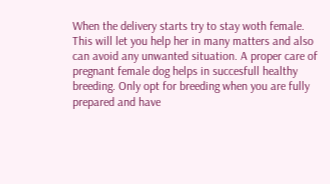When the delivery starts try to stay woth female. This will let you help her in many matters and also can avoid any unwanted situation. A proper care of pregnant female dog helps in succesfull healthy breeding. Only opt for breeding when you are fully prepared and have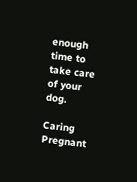enough time to take care of your dog.

Caring Pregnant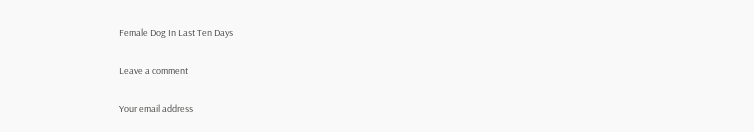Female Dog In Last Ten Days

Leave a comment

Your email address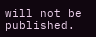will not be published.